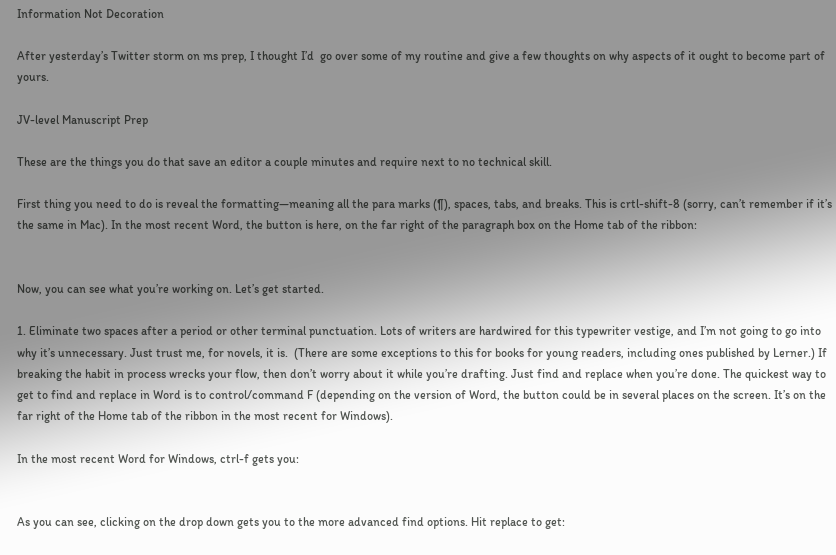Information Not Decoration

After yesterday’s Twitter storm on ms prep, I thought I’d  go over some of my routine and give a few thoughts on why aspects of it ought to become part of yours.

JV-level Manuscript Prep

These are the things you do that save an editor a couple minutes and require next to no technical skill.

First thing you need to do is reveal the formatting—meaning all the para marks (¶), spaces, tabs, and breaks. This is crtl-shift-8 (sorry, can’t remember if it’s the same in Mac). In the most recent Word, the button is here, on the far right of the paragraph box on the Home tab of the ribbon:


Now, you can see what you’re working on. Let’s get started.

1. Eliminate two spaces after a period or other terminal punctuation. Lots of writers are hardwired for this typewriter vestige, and I’m not going to go into why it’s unnecessary. Just trust me, for novels, it is.  (There are some exceptions to this for books for young readers, including ones published by Lerner.) If breaking the habit in process wrecks your flow, then don’t worry about it while you’re drafting. Just find and replace when you’re done. The quickest way to get to find and replace in Word is to control/command F (depending on the version of Word, the button could be in several places on the screen. It’s on the far right of the Home tab of the ribbon in the most recent for Windows).

In the most recent Word for Windows, ctrl-f gets you:


As you can see, clicking on the drop down gets you to the more advanced find options. Hit replace to get: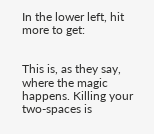In the lower left, hit more to get:


This is, as they say, where the magic happens. Killing your two-spaces is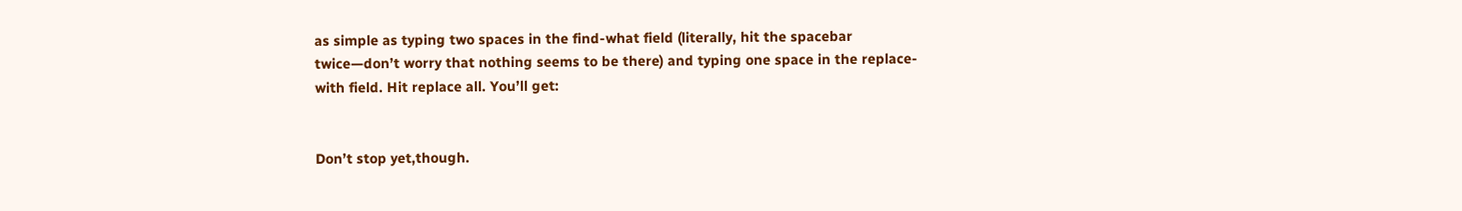as simple as typing two spaces in the find-what field (literally, hit the spacebar twice—don’t worry that nothing seems to be there) and typing one space in the replace-with field. Hit replace all. You’ll get:


Don’t stop yet,though.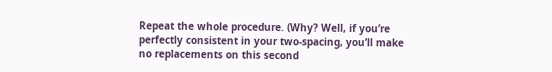Repeat the whole procedure. (Why? Well, if you’re perfectly consistent in your two-spacing, you’ll make no replacements on this second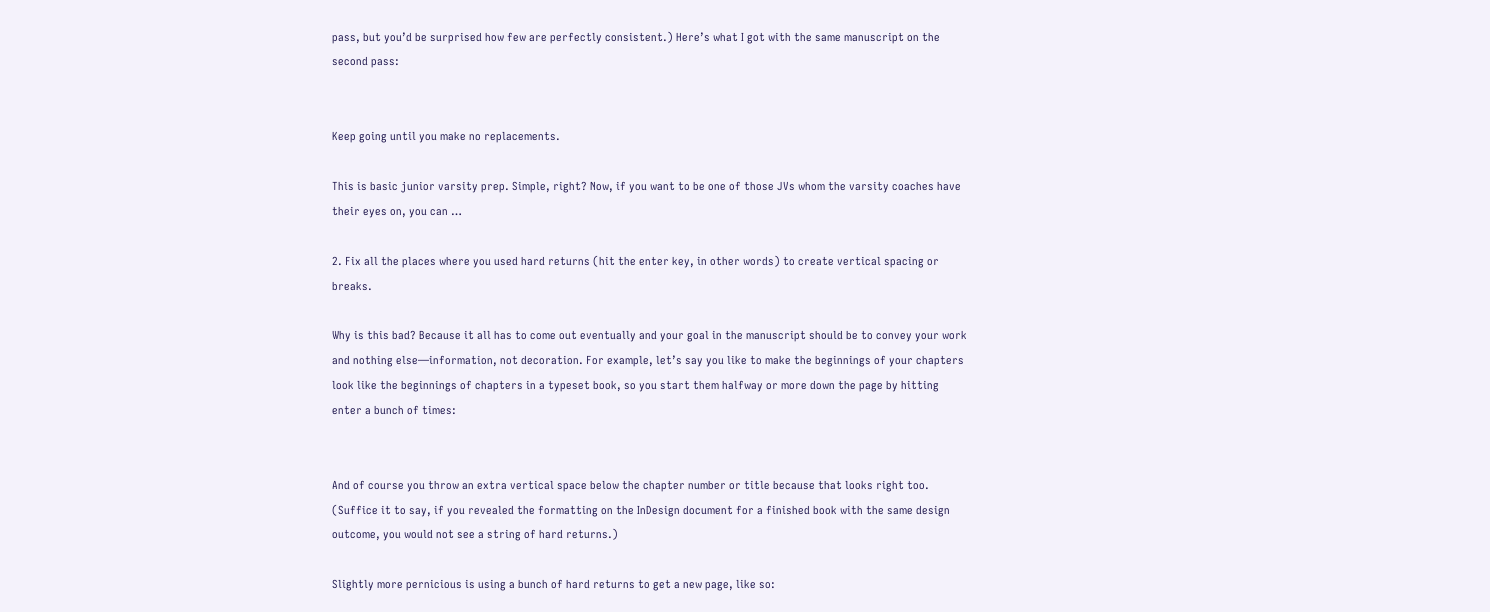pass, but you’d be surprised how few are perfectly consistent.) Here’s what I got with the same manuscript on the second pass:


Keep going until you make no replacements.

This is basic junior varsity prep. Simple, right? Now, if you want to be one of those JVs whom the varsity coaches have their eyes on, you can …

2. Fix all the places where you used hard returns (hit the enter key, in other words) to create vertical spacing or breaks.

Why is this bad? Because it all has to come out eventually and your goal in the manuscript should be to convey your work and nothing else—information, not decoration. For example, let’s say you like to make the beginnings of your chapters look like the beginnings of chapters in a typeset book, so you start them halfway or more down the page by hitting enter a bunch of times:


And of course you throw an extra vertical space below the chapter number or title because that looks right too. (Suffice it to say, if you revealed the formatting on the InDesign document for a finished book with the same design outcome, you would not see a string of hard returns.)

Slightly more pernicious is using a bunch of hard returns to get a new page, like so: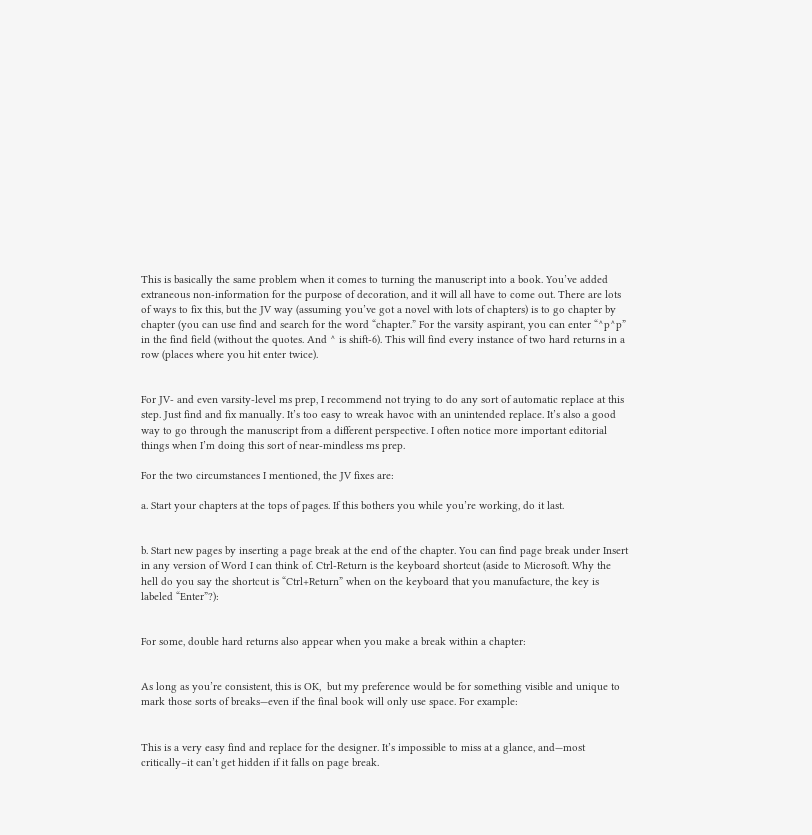This is basically the same problem when it comes to turning the manuscript into a book. You’ve added extraneous non-information for the purpose of decoration, and it will all have to come out. There are lots of ways to fix this, but the JV way (assuming you’ve got a novel with lots of chapters) is to go chapter by chapter (you can use find and search for the word “chapter.” For the varsity aspirant, you can enter “^p^p” in the find field (without the quotes. And ^ is shift-6). This will find every instance of two hard returns in a row (places where you hit enter twice).


For JV- and even varsity-level ms prep, I recommend not trying to do any sort of automatic replace at this step. Just find and fix manually. It’s too easy to wreak havoc with an unintended replace. It’s also a good way to go through the manuscript from a different perspective. I often notice more important editorial things when I’m doing this sort of near-mindless ms prep.

For the two circumstances I mentioned, the JV fixes are:

a. Start your chapters at the tops of pages. If this bothers you while you’re working, do it last.


b. Start new pages by inserting a page break at the end of the chapter. You can find page break under Insert in any version of Word I can think of. Ctrl-Return is the keyboard shortcut (aside to Microsoft. Why the hell do you say the shortcut is “Ctrl+Return” when on the keyboard that you manufacture, the key is labeled “Enter”?):


For some, double hard returns also appear when you make a break within a chapter:


As long as you’re consistent, this is OK,  but my preference would be for something visible and unique to mark those sorts of breaks—even if the final book will only use space. For example:


This is a very easy find and replace for the designer. It’s impossible to miss at a glance, and—most critically–it can’t get hidden if it falls on page break.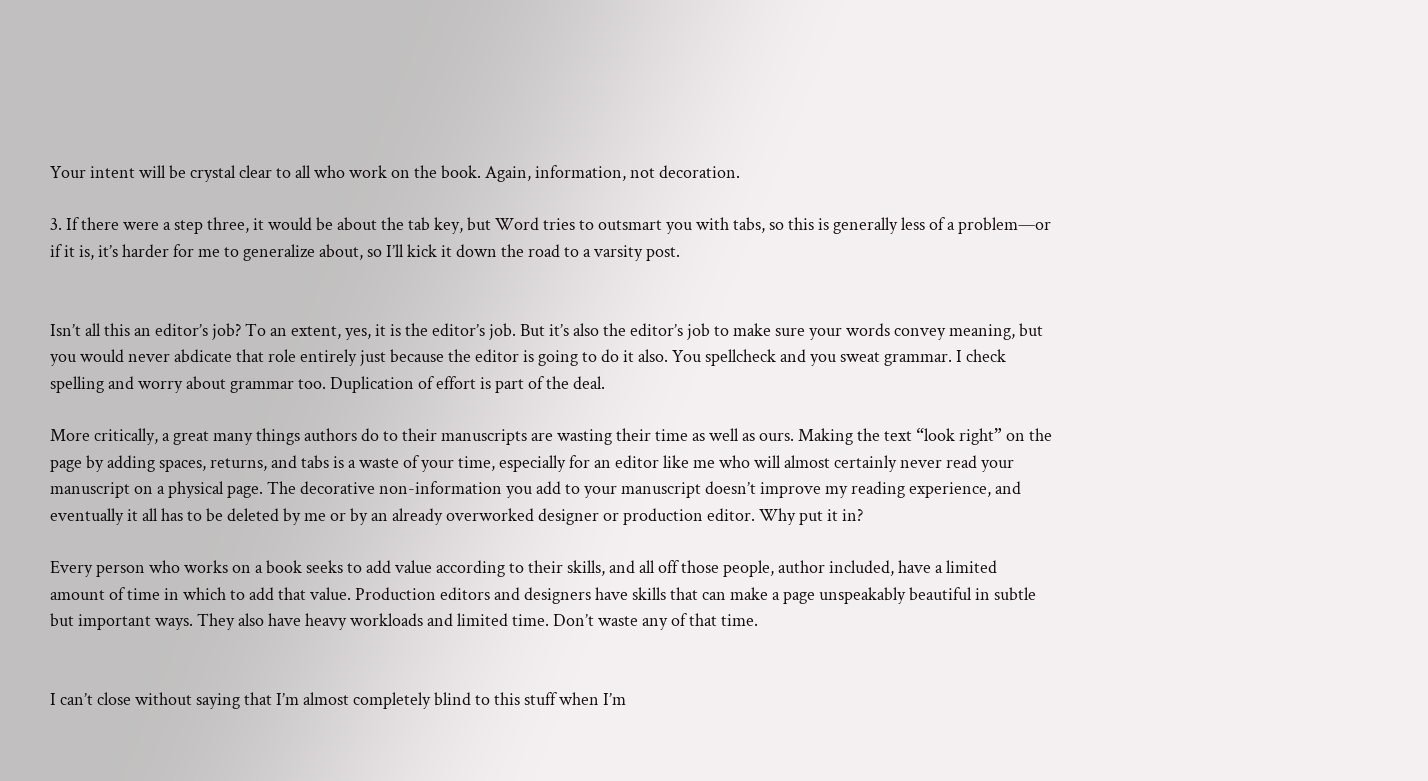Your intent will be crystal clear to all who work on the book. Again, information, not decoration.

3. If there were a step three, it would be about the tab key, but Word tries to outsmart you with tabs, so this is generally less of a problem—or if it is, it’s harder for me to generalize about, so I’ll kick it down the road to a varsity post.


Isn’t all this an editor’s job? To an extent, yes, it is the editor’s job. But it’s also the editor’s job to make sure your words convey meaning, but you would never abdicate that role entirely just because the editor is going to do it also. You spellcheck and you sweat grammar. I check spelling and worry about grammar too. Duplication of effort is part of the deal.

More critically, a great many things authors do to their manuscripts are wasting their time as well as ours. Making the text “look right” on the page by adding spaces, returns, and tabs is a waste of your time, especially for an editor like me who will almost certainly never read your manuscript on a physical page. The decorative non-information you add to your manuscript doesn’t improve my reading experience, and eventually it all has to be deleted by me or by an already overworked designer or production editor. Why put it in?

Every person who works on a book seeks to add value according to their skills, and all off those people, author included, have a limited amount of time in which to add that value. Production editors and designers have skills that can make a page unspeakably beautiful in subtle but important ways. They also have heavy workloads and limited time. Don’t waste any of that time.


I can’t close without saying that I’m almost completely blind to this stuff when I’m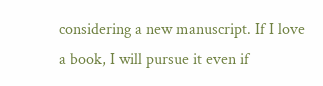considering a new manuscript. If I love a book, I will pursue it even if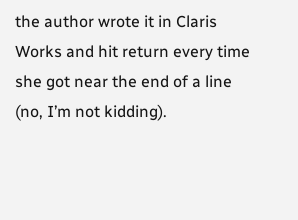the author wrote it in Claris Works and hit return every time she got near the end of a line (no, I’m not kidding).